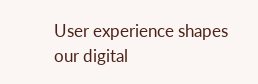User experience shapes our digital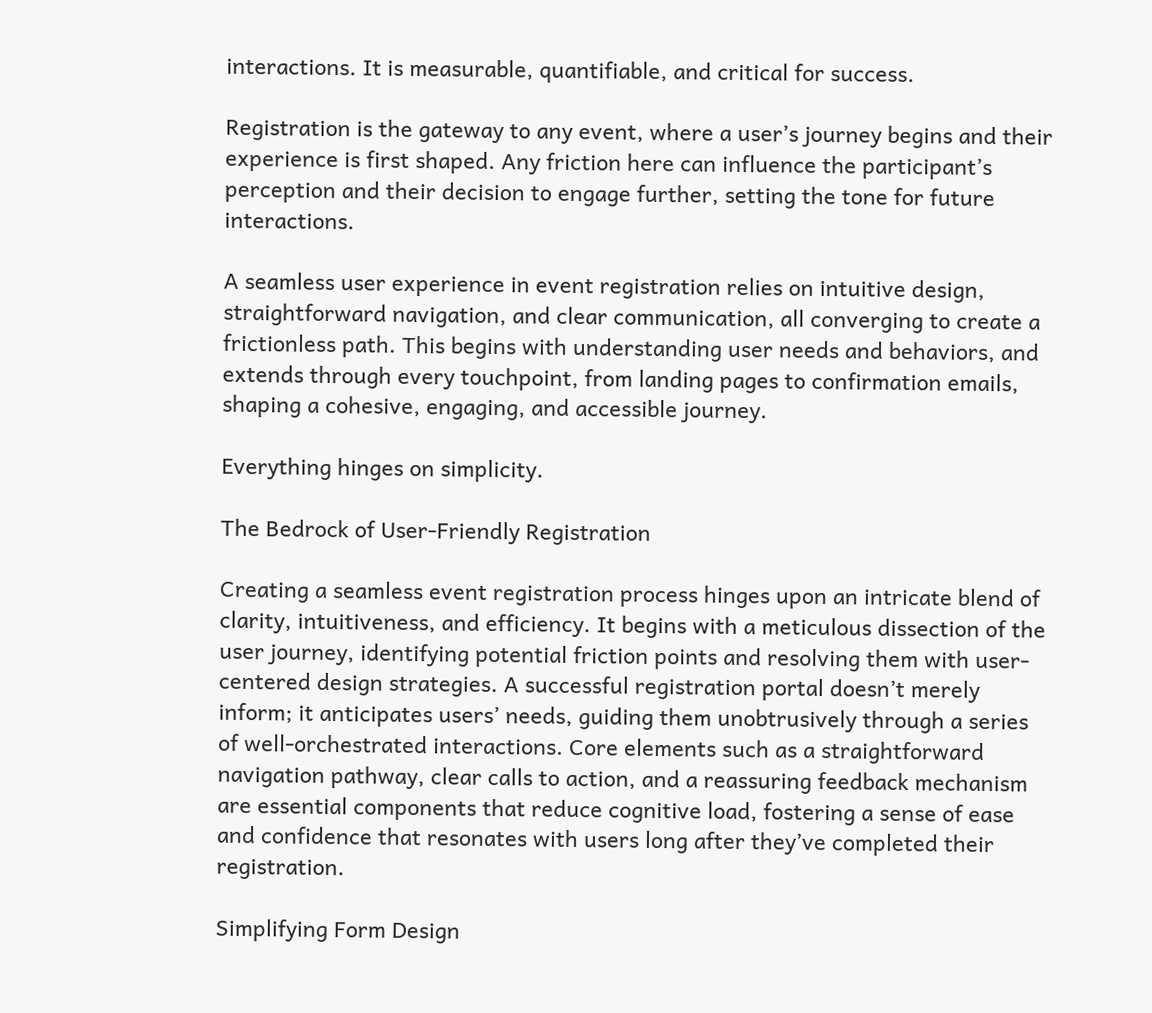interactions. It is measurable, quantifiable, and critical for success.

Registration is the gateway to any event, where a user’s journey begins and their experience is first shaped. Any friction here can influence the participant’s perception and their decision to engage further, setting the tone for future interactions.

A seamless user experience in event registration relies on intuitive design, straightforward navigation, and clear communication, all converging to create a frictionless path. This begins with understanding user needs and behaviors, and extends through every touchpoint, from landing pages to confirmation emails, shaping a cohesive, engaging, and accessible journey.

Everything hinges on simplicity.

The Bedrock of User-Friendly Registration

Creating a seamless event registration process hinges upon an intricate blend of clarity, intuitiveness, and efficiency. It begins with a meticulous dissection of the user journey, identifying potential friction points and resolving them with user-centered design strategies. A successful registration portal doesn’t merely inform; it anticipates users’ needs, guiding them unobtrusively through a series of well-orchestrated interactions. Core elements such as a straightforward navigation pathway, clear calls to action, and a reassuring feedback mechanism are essential components that reduce cognitive load, fostering a sense of ease and confidence that resonates with users long after they’ve completed their registration.

Simplifying Form Design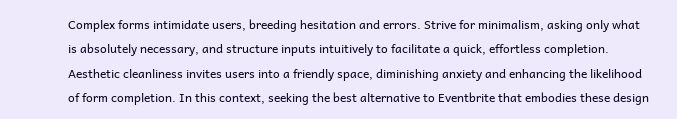Complex forms intimidate users, breeding hesitation and errors. Strive for minimalism, asking only what is absolutely necessary, and structure inputs intuitively to facilitate a quick, effortless completion.
Aesthetic cleanliness invites users into a friendly space, diminishing anxiety and enhancing the likelihood of form completion. In this context, seeking the best alternative to Eventbrite that embodies these design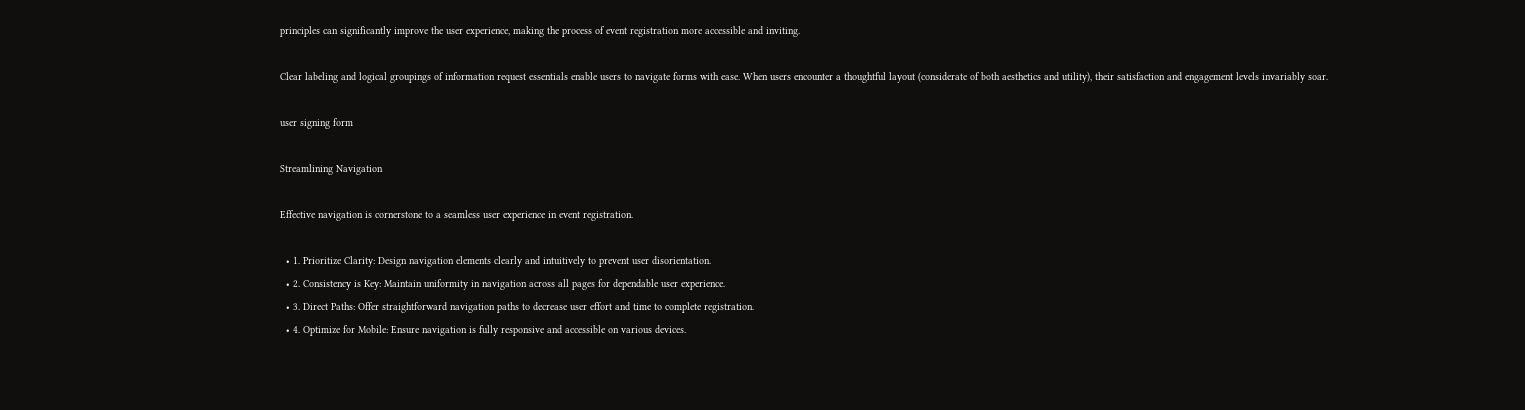principles can significantly improve the user experience, making the process of event registration more accessible and inviting.

Clear labeling and logical groupings of information request essentials enable users to navigate forms with ease. When users encounter a thoughtful layout (considerate of both aesthetics and utility), their satisfaction and engagement levels invariably soar.

user signing form

Streamlining Navigation

Effective navigation is cornerstone to a seamless user experience in event registration.

  • 1. Prioritize Clarity: Design navigation elements clearly and intuitively to prevent user disorientation.
  • 2. Consistency is Key: Maintain uniformity in navigation across all pages for dependable user experience.
  • 3. Direct Paths: Offer straightforward navigation paths to decrease user effort and time to complete registration.
  • 4. Optimize for Mobile: Ensure navigation is fully responsive and accessible on various devices.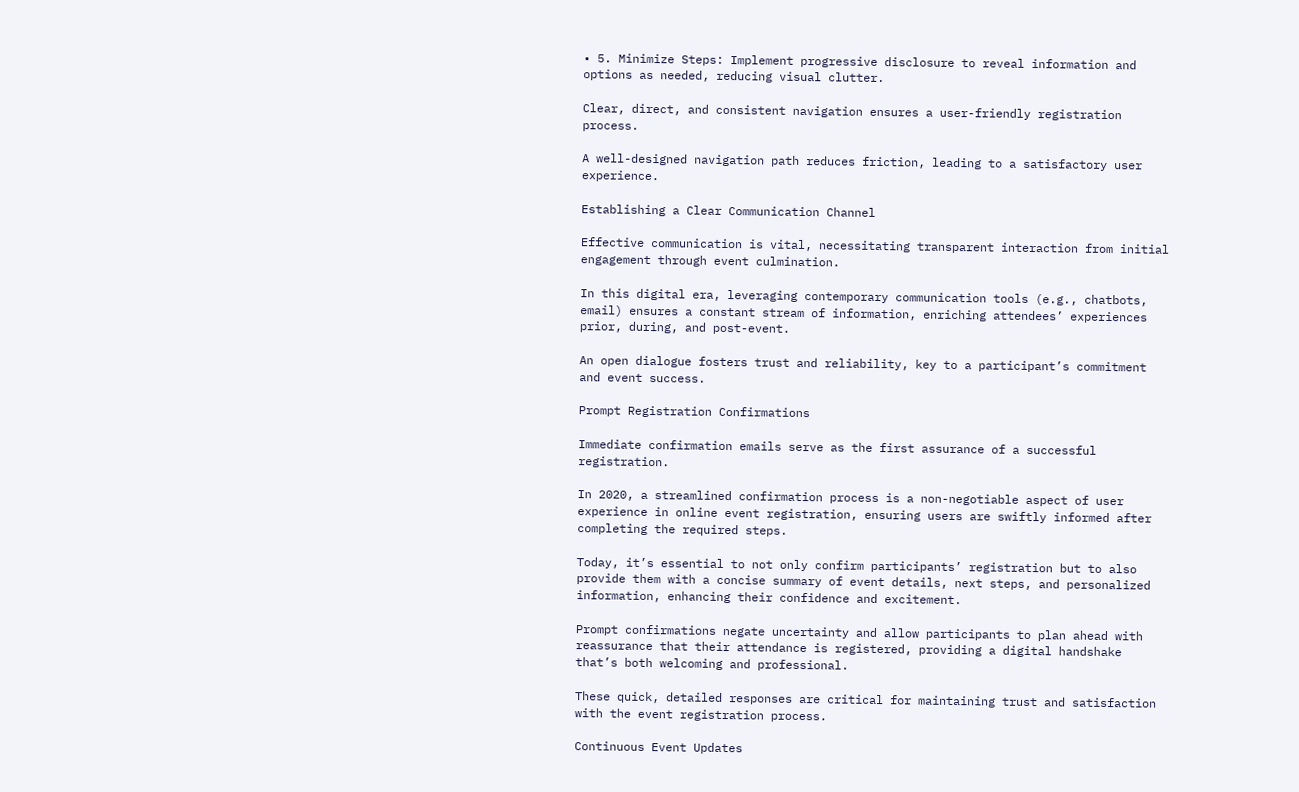• 5. Minimize Steps: Implement progressive disclosure to reveal information and options as needed, reducing visual clutter.

Clear, direct, and consistent navigation ensures a user-friendly registration process.

A well-designed navigation path reduces friction, leading to a satisfactory user experience.

Establishing a Clear Communication Channel

Effective communication is vital, necessitating transparent interaction from initial engagement through event culmination.

In this digital era, leveraging contemporary communication tools (e.g., chatbots, email) ensures a constant stream of information, enriching attendees’ experiences prior, during, and post-event.

An open dialogue fosters trust and reliability, key to a participant’s commitment and event success.

Prompt Registration Confirmations

Immediate confirmation emails serve as the first assurance of a successful registration.

In 2020, a streamlined confirmation process is a non-negotiable aspect of user experience in online event registration, ensuring users are swiftly informed after completing the required steps.

Today, it’s essential to not only confirm participants’ registration but to also provide them with a concise summary of event details, next steps, and personalized information, enhancing their confidence and excitement.

Prompt confirmations negate uncertainty and allow participants to plan ahead with reassurance that their attendance is registered, providing a digital handshake that’s both welcoming and professional.

These quick, detailed responses are critical for maintaining trust and satisfaction with the event registration process.

Continuous Event Updates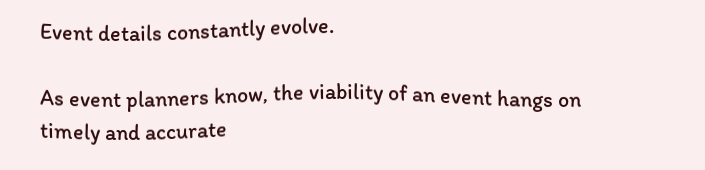Event details constantly evolve.

As event planners know, the viability of an event hangs on timely and accurate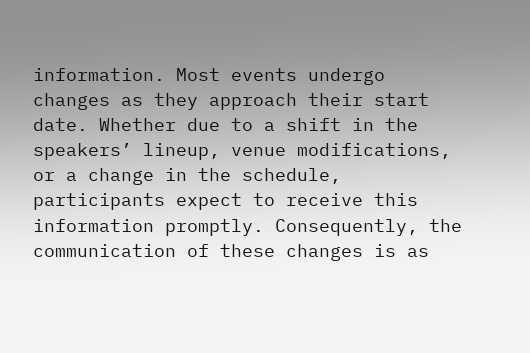information. Most events undergo changes as they approach their start date. Whether due to a shift in the speakers’ lineup, venue modifications, or a change in the schedule, participants expect to receive this information promptly. Consequently, the communication of these changes is as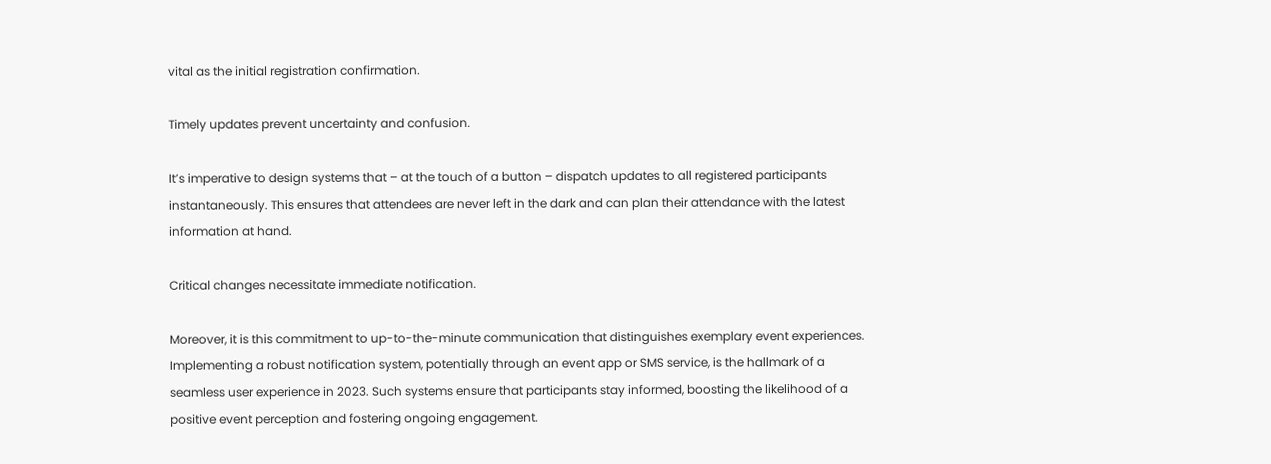vital as the initial registration confirmation.

Timely updates prevent uncertainty and confusion.

It’s imperative to design systems that – at the touch of a button – dispatch updates to all registered participants instantaneously. This ensures that attendees are never left in the dark and can plan their attendance with the latest information at hand.

Critical changes necessitate immediate notification.

Moreover, it is this commitment to up-to-the-minute communication that distinguishes exemplary event experiences. Implementing a robust notification system, potentially through an event app or SMS service, is the hallmark of a seamless user experience in 2023. Such systems ensure that participants stay informed, boosting the likelihood of a positive event perception and fostering ongoing engagement.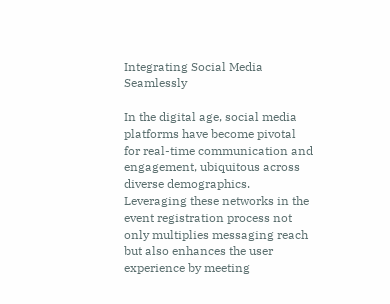Integrating Social Media Seamlessly

In the digital age, social media platforms have become pivotal for real-time communication and engagement, ubiquitous across diverse demographics. Leveraging these networks in the event registration process not only multiplies messaging reach but also enhances the user experience by meeting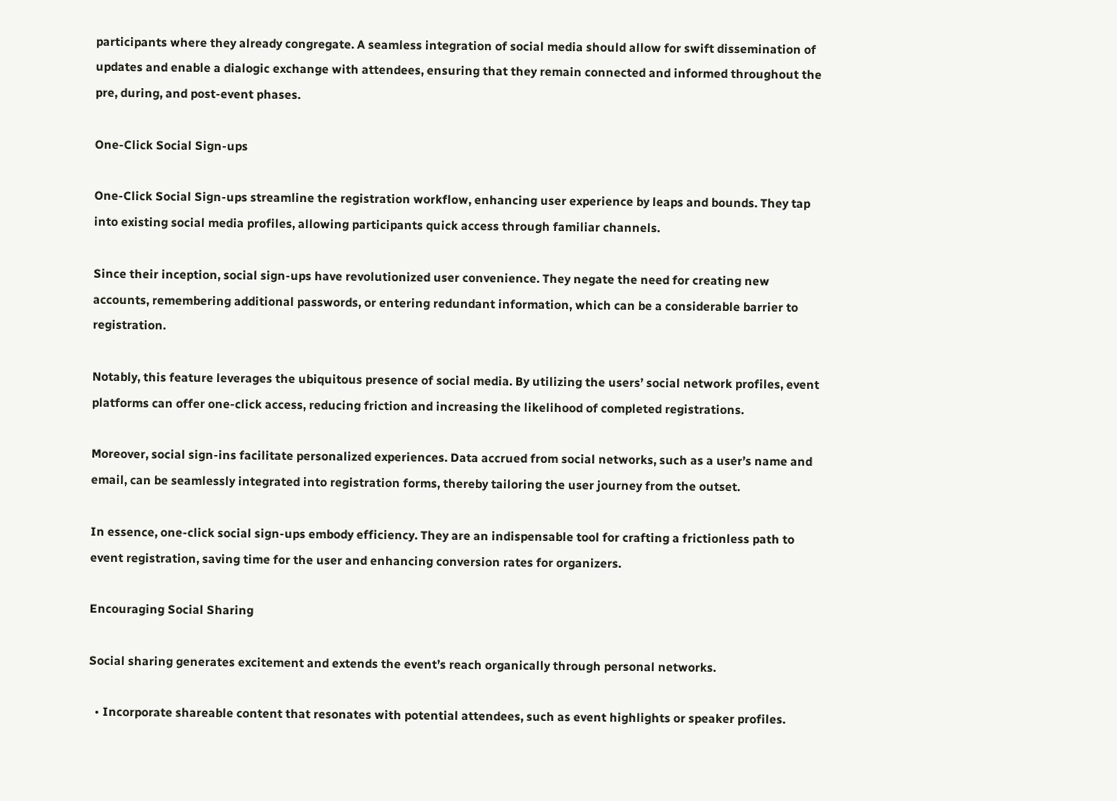participants where they already congregate. A seamless integration of social media should allow for swift dissemination of updates and enable a dialogic exchange with attendees, ensuring that they remain connected and informed throughout the pre, during, and post-event phases.

One-Click Social Sign-ups

One-Click Social Sign-ups streamline the registration workflow, enhancing user experience by leaps and bounds. They tap into existing social media profiles, allowing participants quick access through familiar channels.

Since their inception, social sign-ups have revolutionized user convenience. They negate the need for creating new accounts, remembering additional passwords, or entering redundant information, which can be a considerable barrier to registration.

Notably, this feature leverages the ubiquitous presence of social media. By utilizing the users’ social network profiles, event platforms can offer one-click access, reducing friction and increasing the likelihood of completed registrations.

Moreover, social sign-ins facilitate personalized experiences. Data accrued from social networks, such as a user’s name and email, can be seamlessly integrated into registration forms, thereby tailoring the user journey from the outset.

In essence, one-click social sign-ups embody efficiency. They are an indispensable tool for crafting a frictionless path to event registration, saving time for the user and enhancing conversion rates for organizers.

Encouraging Social Sharing

Social sharing generates excitement and extends the event’s reach organically through personal networks.

  • Incorporate shareable content that resonates with potential attendees, such as event highlights or speaker profiles.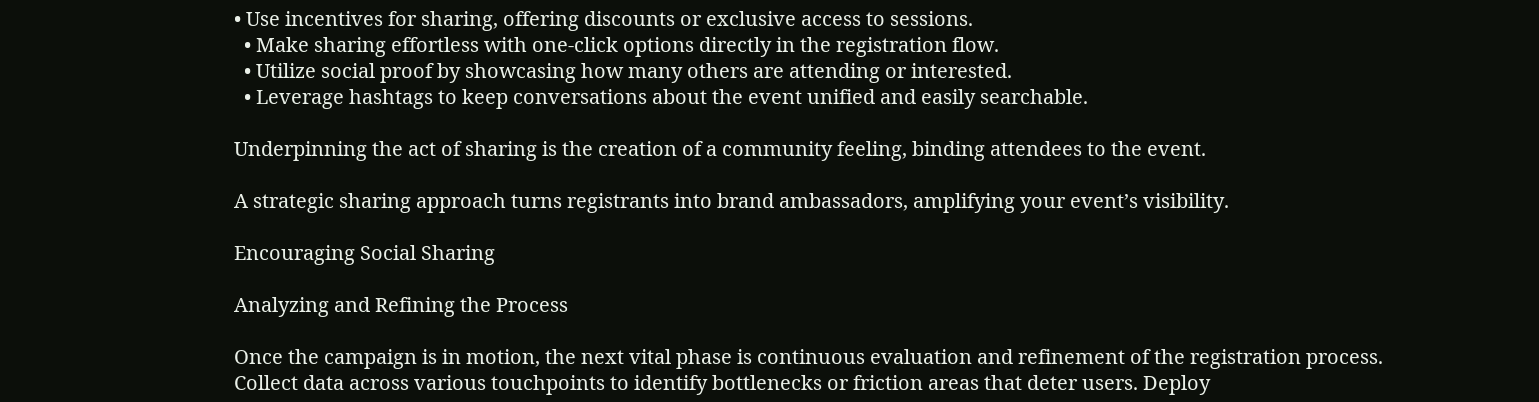• Use incentives for sharing, offering discounts or exclusive access to sessions.
  • Make sharing effortless with one-click options directly in the registration flow.
  • Utilize social proof by showcasing how many others are attending or interested.
  • Leverage hashtags to keep conversations about the event unified and easily searchable.

Underpinning the act of sharing is the creation of a community feeling, binding attendees to the event.

A strategic sharing approach turns registrants into brand ambassadors, amplifying your event’s visibility.

Encouraging Social Sharing

Analyzing and Refining the Process

Once the campaign is in motion, the next vital phase is continuous evaluation and refinement of the registration process. Collect data across various touchpoints to identify bottlenecks or friction areas that deter users. Deploy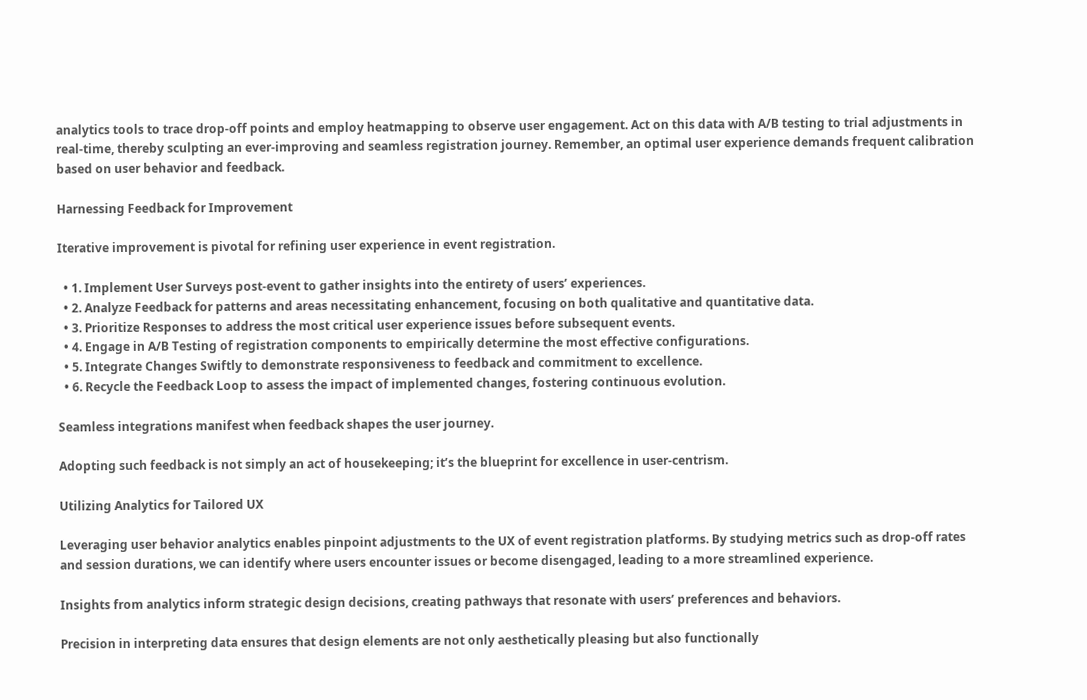analytics tools to trace drop-off points and employ heatmapping to observe user engagement. Act on this data with A/B testing to trial adjustments in real-time, thereby sculpting an ever-improving and seamless registration journey. Remember, an optimal user experience demands frequent calibration based on user behavior and feedback.

Harnessing Feedback for Improvement

Iterative improvement is pivotal for refining user experience in event registration.

  • 1. Implement User Surveys post-event to gather insights into the entirety of users’ experiences.
  • 2. Analyze Feedback for patterns and areas necessitating enhancement, focusing on both qualitative and quantitative data.
  • 3. Prioritize Responses to address the most critical user experience issues before subsequent events.
  • 4. Engage in A/B Testing of registration components to empirically determine the most effective configurations.
  • 5. Integrate Changes Swiftly to demonstrate responsiveness to feedback and commitment to excellence.
  • 6. Recycle the Feedback Loop to assess the impact of implemented changes, fostering continuous evolution.

Seamless integrations manifest when feedback shapes the user journey.

Adopting such feedback is not simply an act of housekeeping; it’s the blueprint for excellence in user-centrism.

Utilizing Analytics for Tailored UX

Leveraging user behavior analytics enables pinpoint adjustments to the UX of event registration platforms. By studying metrics such as drop-off rates and session durations, we can identify where users encounter issues or become disengaged, leading to a more streamlined experience.

Insights from analytics inform strategic design decisions, creating pathways that resonate with users’ preferences and behaviors.

Precision in interpreting data ensures that design elements are not only aesthetically pleasing but also functionally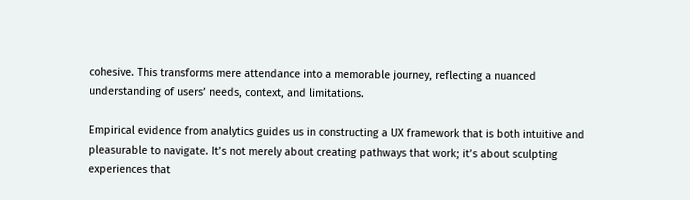cohesive. This transforms mere attendance into a memorable journey, reflecting a nuanced understanding of users’ needs, context, and limitations.

Empirical evidence from analytics guides us in constructing a UX framework that is both intuitive and pleasurable to navigate. It’s not merely about creating pathways that work; it’s about sculpting experiences that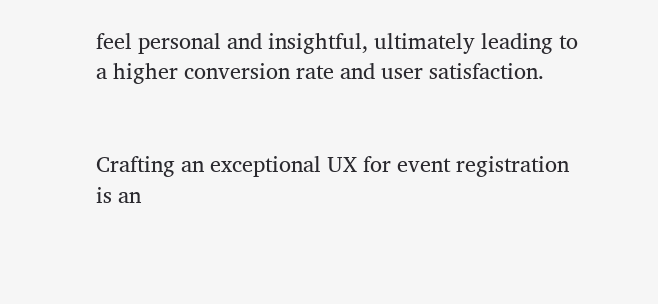feel personal and insightful, ultimately leading to a higher conversion rate and user satisfaction.


Crafting an exceptional UX for event registration is an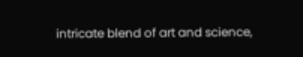intricate blend of art and science,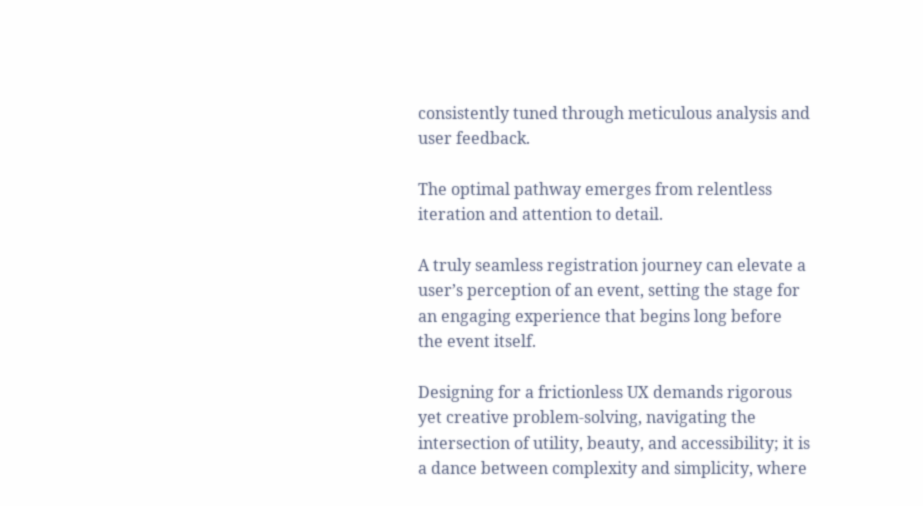consistently tuned through meticulous analysis and user feedback.

The optimal pathway emerges from relentless iteration and attention to detail.

A truly seamless registration journey can elevate a user’s perception of an event, setting the stage for an engaging experience that begins long before the event itself.

Designing for a frictionless UX demands rigorous yet creative problem-solving, navigating the intersection of utility, beauty, and accessibility; it is a dance between complexity and simplicity, where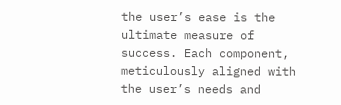the user’s ease is the ultimate measure of success. Each component, meticulously aligned with the user’s needs and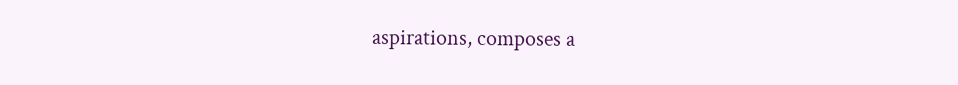aspirations, composes a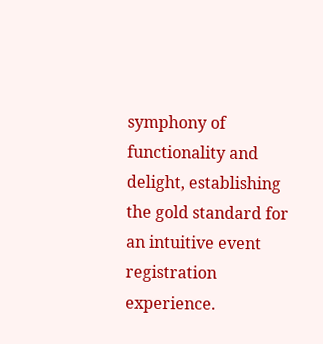symphony of functionality and delight, establishing the gold standard for an intuitive event registration experience.